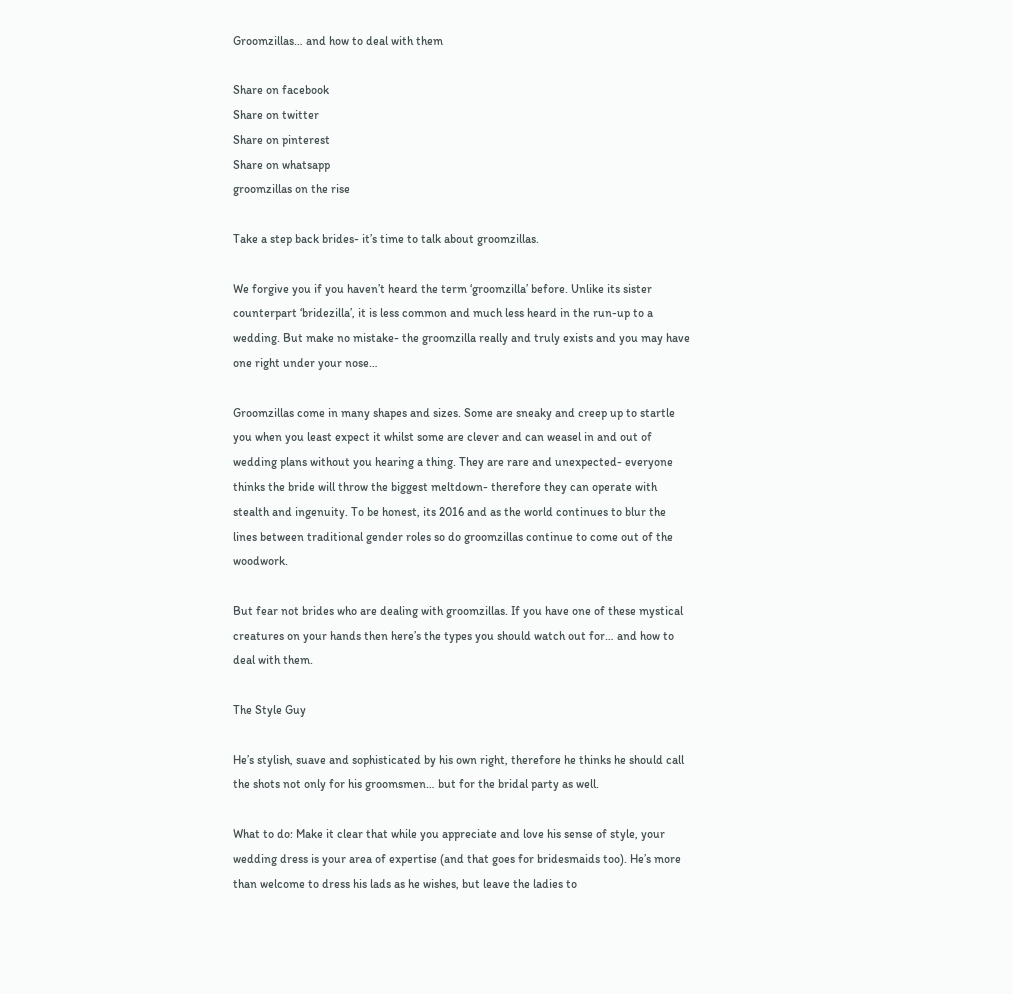Groomzillas… and how to deal with them

Share on facebook
Share on twitter
Share on pinterest
Share on whatsapp
groomzillas on the rise

Take a step back brides- it’s time to talk about groomzillas.

We forgive you if you haven’t heard the term ‘groomzilla’ before. Unlike its sister counterpart ‘bridezilla’, it is less common and much less heard in the run-up to a wedding. But make no mistake- the groomzilla really and truly exists and you may have one right under your nose…

Groomzillas come in many shapes and sizes. Some are sneaky and creep up to startle you when you least expect it whilst some are clever and can weasel in and out of wedding plans without you hearing a thing. They are rare and unexpected- everyone thinks the bride will throw the biggest meltdown- therefore they can operate with stealth and ingenuity. To be honest, its 2016 and as the world continues to blur the lines between traditional gender roles so do groomzillas continue to come out of the woodwork.

But fear not brides who are dealing with groomzillas. If you have one of these mystical creatures on your hands then here’s the types you should watch out for… and how to deal with them.

The Style Guy

He’s stylish, suave and sophisticated by his own right, therefore he thinks he should call the shots not only for his groomsmen… but for the bridal party as well.

What to do: Make it clear that while you appreciate and love his sense of style, your wedding dress is your area of expertise (and that goes for bridesmaids too). He’s more than welcome to dress his lads as he wishes, but leave the ladies to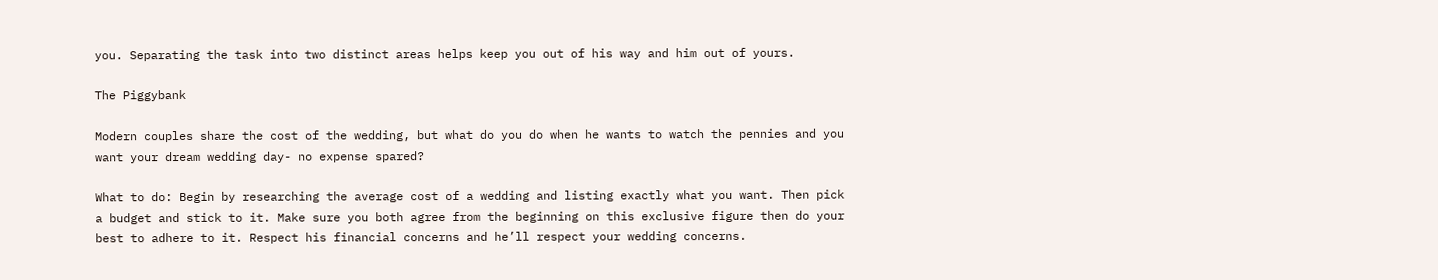you. Separating the task into two distinct areas helps keep you out of his way and him out of yours.

The Piggybank

Modern couples share the cost of the wedding, but what do you do when he wants to watch the pennies and you want your dream wedding day- no expense spared?

What to do: Begin by researching the average cost of a wedding and listing exactly what you want. Then pick a budget and stick to it. Make sure you both agree from the beginning on this exclusive figure then do your best to adhere to it. Respect his financial concerns and he’ll respect your wedding concerns.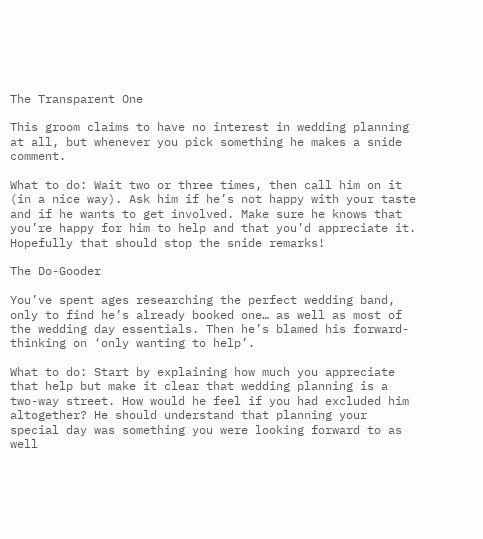The Transparent One

This groom claims to have no interest in wedding planning at all, but whenever you pick something he makes a snide comment.

What to do: Wait two or three times, then call him on it (in a nice way). Ask him if he’s not happy with your taste and if he wants to get involved. Make sure he knows that you’re happy for him to help and that you’d appreciate it. Hopefully that should stop the snide remarks!

The Do-Gooder

You’ve spent ages researching the perfect wedding band, only to find he’s already booked one… as well as most of the wedding day essentials. Then he’s blamed his forward-thinking on ‘only wanting to help’.

What to do: Start by explaining how much you appreciate that help but make it clear that wedding planning is a two-way street. How would he feel if you had excluded him altogether? He should understand that planning your special day was something you were looking forward to as well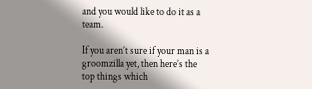and you would like to do it as a team.

If you aren’t sure if your man is a groomzilla yet, then here’s the top things which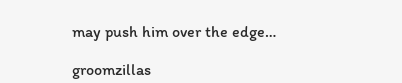may push him over the edge…

groomzillas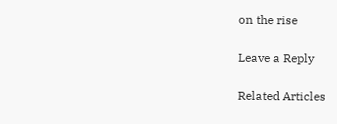on the rise

Leave a Reply

Related Articles